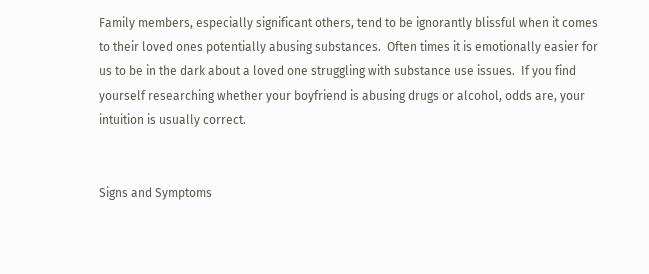Family members, especially significant others, tend to be ignorantly blissful when it comes to their loved ones potentially abusing substances.  Often times it is emotionally easier for us to be in the dark about a loved one struggling with substance use issues.  If you find yourself researching whether your boyfriend is abusing drugs or alcohol, odds are, your intuition is usually correct.


Signs and Symptoms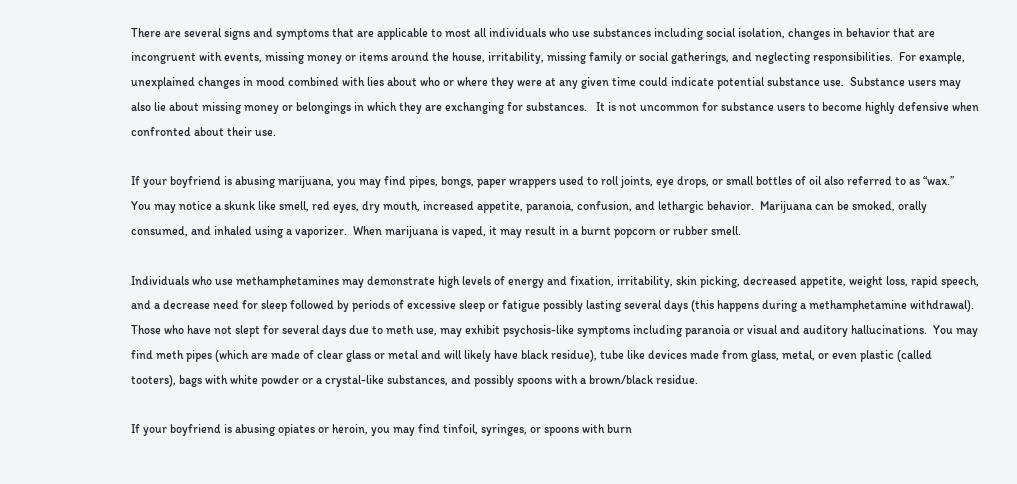There are several signs and symptoms that are applicable to most all individuals who use substances including social isolation, changes in behavior that are incongruent with events, missing money or items around the house, irritability, missing family or social gatherings, and neglecting responsibilities.  For example, unexplained changes in mood combined with lies about who or where they were at any given time could indicate potential substance use.  Substance users may also lie about missing money or belongings in which they are exchanging for substances.   It is not uncommon for substance users to become highly defensive when confronted about their use.

If your boyfriend is abusing marijuana, you may find pipes, bongs, paper wrappers used to roll joints, eye drops, or small bottles of oil also referred to as “wax.”  You may notice a skunk like smell, red eyes, dry mouth, increased appetite, paranoia, confusion, and lethargic behavior.  Marijuana can be smoked, orally consumed, and inhaled using a vaporizer.  When marijuana is vaped, it may result in a burnt popcorn or rubber smell.

Individuals who use methamphetamines may demonstrate high levels of energy and fixation, irritability, skin picking, decreased appetite, weight loss, rapid speech, and a decrease need for sleep followed by periods of excessive sleep or fatigue possibly lasting several days (this happens during a methamphetamine withdrawal).  Those who have not slept for several days due to meth use, may exhibit psychosis-like symptoms including paranoia or visual and auditory hallucinations.  You may find meth pipes (which are made of clear glass or metal and will likely have black residue), tube like devices made from glass, metal, or even plastic (called tooters), bags with white powder or a crystal-like substances, and possibly spoons with a brown/black residue.

If your boyfriend is abusing opiates or heroin, you may find tinfoil, syringes, or spoons with burn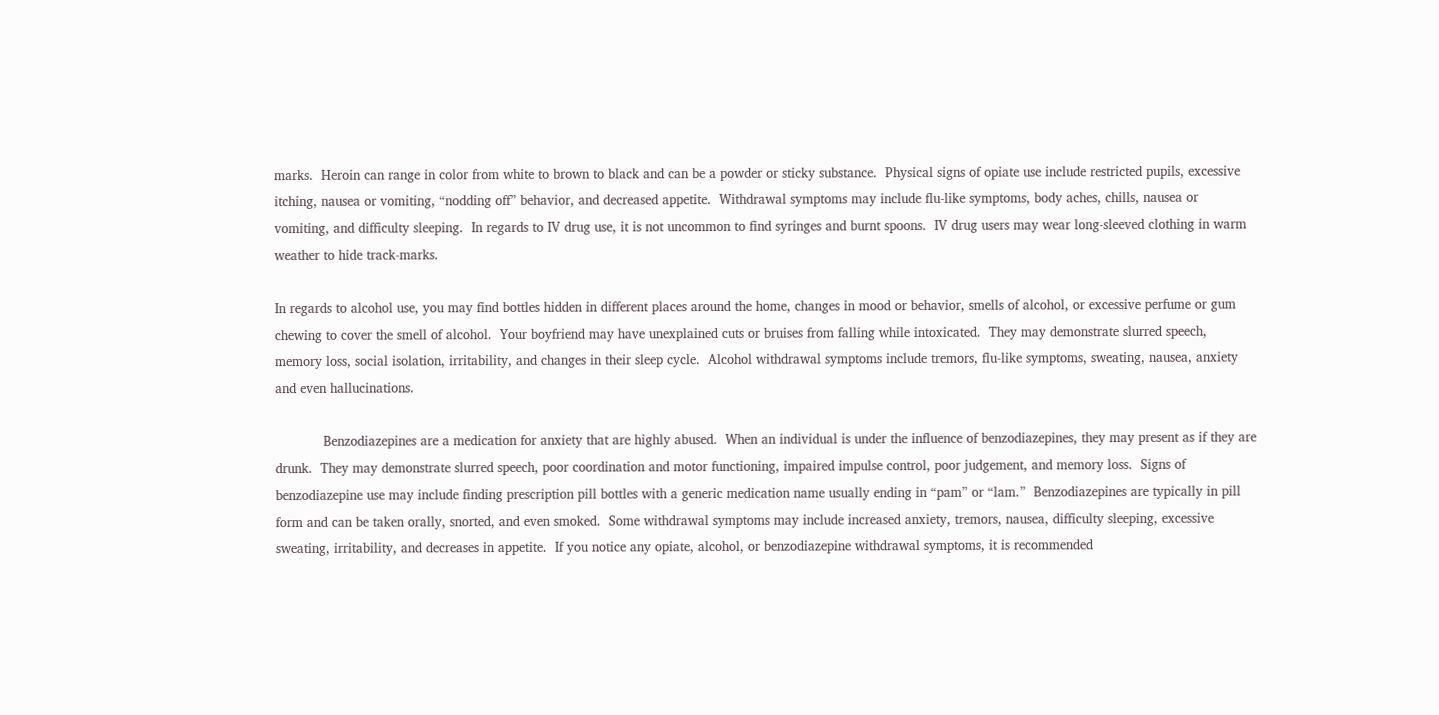marks.  Heroin can range in color from white to brown to black and can be a powder or sticky substance.  Physical signs of opiate use include restricted pupils, excessive itching, nausea or vomiting, “nodding off” behavior, and decreased appetite.  Withdrawal symptoms may include flu-like symptoms, body aches, chills, nausea or vomiting, and difficulty sleeping.  In regards to IV drug use, it is not uncommon to find syringes and burnt spoons.  IV drug users may wear long-sleeved clothing in warm weather to hide track-marks.

In regards to alcohol use, you may find bottles hidden in different places around the home, changes in mood or behavior, smells of alcohol, or excessive perfume or gum chewing to cover the smell of alcohol.  Your boyfriend may have unexplained cuts or bruises from falling while intoxicated.  They may demonstrate slurred speech, memory loss, social isolation, irritability, and changes in their sleep cycle.  Alcohol withdrawal symptoms include tremors, flu-like symptoms, sweating, nausea, anxiety and even hallucinations.

            Benzodiazepines are a medication for anxiety that are highly abused.  When an individual is under the influence of benzodiazepines, they may present as if they are drunk.  They may demonstrate slurred speech, poor coordination and motor functioning, impaired impulse control, poor judgement, and memory loss.  Signs of benzodiazepine use may include finding prescription pill bottles with a generic medication name usually ending in “pam” or “lam.”  Benzodiazepines are typically in pill form and can be taken orally, snorted, and even smoked.  Some withdrawal symptoms may include increased anxiety, tremors, nausea, difficulty sleeping, excessive sweating, irritability, and decreases in appetite.  If you notice any opiate, alcohol, or benzodiazepine withdrawal symptoms, it is recommended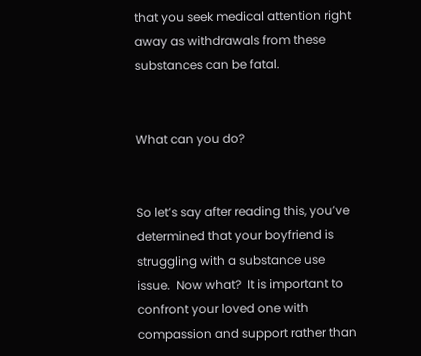that you seek medical attention right away as withdrawals from these substances can be fatal.


What can you do?


So let’s say after reading this, you’ve determined that your boyfriend is struggling with a substance use issue.  Now what?  It is important to confront your loved one with compassion and support rather than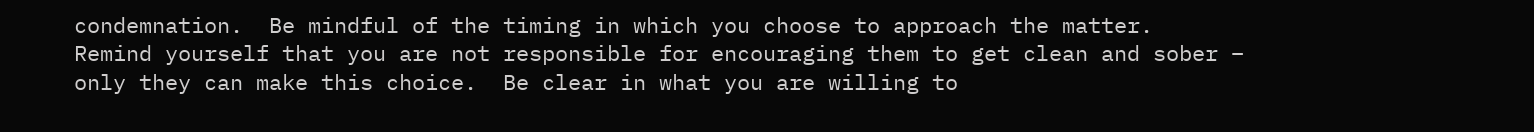condemnation.  Be mindful of the timing in which you choose to approach the matter.  Remind yourself that you are not responsible for encouraging them to get clean and sober – only they can make this choice.  Be clear in what you are willing to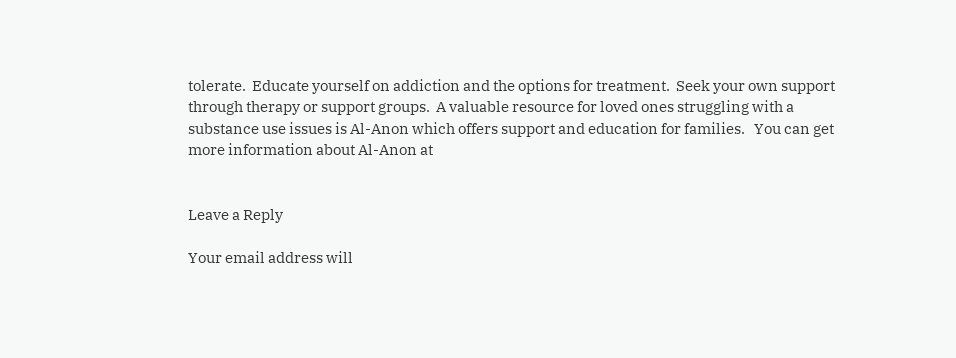tolerate.  Educate yourself on addiction and the options for treatment.  Seek your own support through therapy or support groups.  A valuable resource for loved ones struggling with a substance use issues is Al-Anon which offers support and education for families.   You can get more information about Al-Anon at


Leave a Reply

Your email address will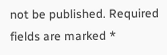not be published. Required fields are marked *